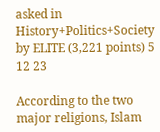asked in History+Politics+Society by ELITE (3,221 points) 5 12 23

According to the two major religions, Islam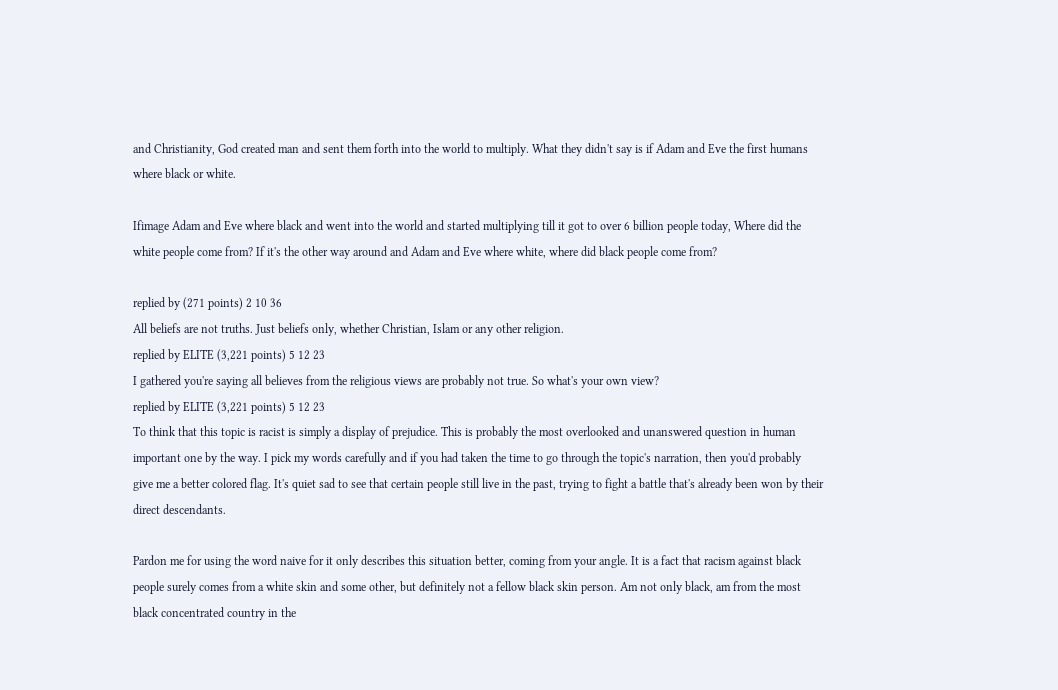and Christianity, God created man and sent them forth into the world to multiply. What they didn't say is if Adam and Eve the first humans where black or white.

Ifimage Adam and Eve where black and went into the world and started multiplying till it got to over 6 billion people today, Where did the white people come from? If it's the other way around and Adam and Eve where white, where did black people come from?

replied by (271 points) 2 10 36
All beliefs are not truths. Just beliefs only, whether Christian, Islam or any other religion.
replied by ELITE (3,221 points) 5 12 23
I gathered you're saying all believes from the religious views are probably not true. So what's your own view?
replied by ELITE (3,221 points) 5 12 23
To think that this topic is racist is simply a display of prejudice. This is probably the most overlooked and unanswered question in human important one by the way. I pick my words carefully and if you had taken the time to go through the topic's narration, then you'd probably give me a better colored flag. It's quiet sad to see that certain people still live in the past, trying to fight a battle that's already been won by their direct descendants.

Pardon me for using the word naive for it only describes this situation better, coming from your angle. It is a fact that racism against black people surely comes from a white skin and some other, but definitely not a fellow black skin person. Am not only black, am from the most black concentrated country in the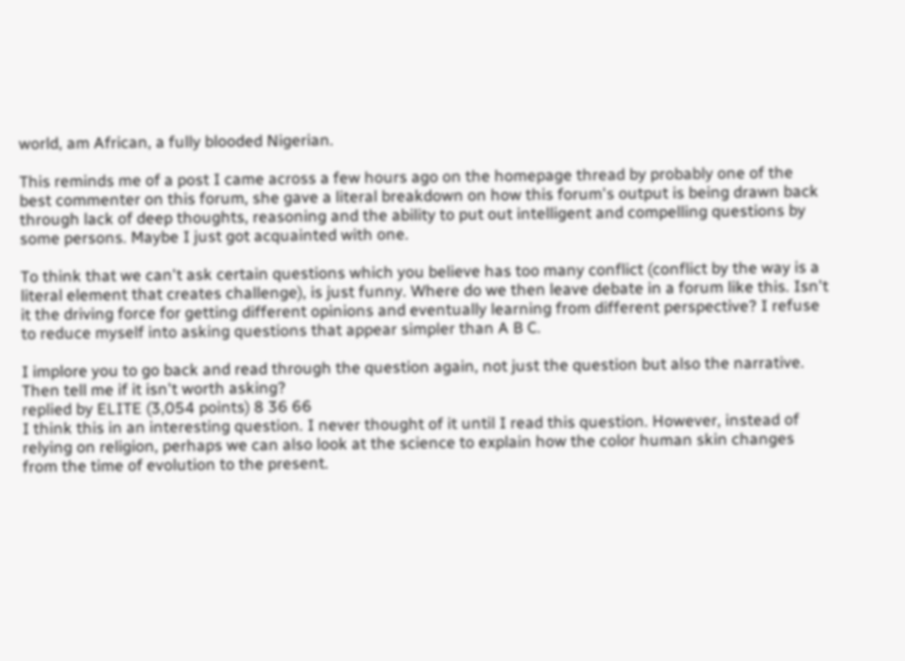world, am African, a fully blooded Nigerian.

This reminds me of a post I came across a few hours ago on the homepage thread by probably one of the best commenter on this forum, she gave a literal breakdown on how this forum's output is being drawn back through lack of deep thoughts, reasoning and the ability to put out intelligent and compelling questions by some persons. Maybe I just got acquainted with one.

To think that we can't ask certain questions which you believe has too many conflict (conflict by the way is a literal element that creates challenge), is just funny. Where do we then leave debate in a forum like this. Isn't it the driving force for getting different opinions and eventually learning from different perspective? I refuse to reduce myself into asking questions that appear simpler than A B C.

I implore you to go back and read through the question again, not just the question but also the narrative. Then tell me if it isn't worth asking?
replied by ELITE (3,054 points) 8 36 66
I think this in an interesting question. I never thought of it until I read this question. However, instead of relying on religion, perhaps we can also look at the science to explain how the color human skin changes from the time of evolution to the present.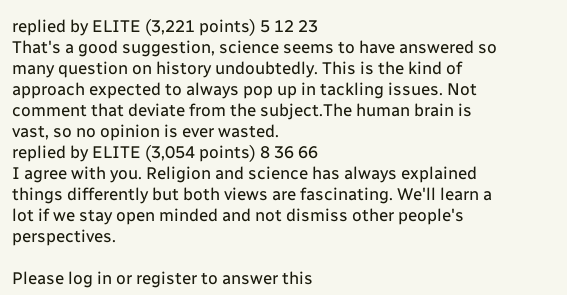replied by ELITE (3,221 points) 5 12 23
That's a good suggestion, science seems to have answered so many question on history undoubtedly. This is the kind of approach expected to always pop up in tackling issues. Not comment that deviate from the subject.The human brain is vast, so no opinion is ever wasted.
replied by ELITE (3,054 points) 8 36 66
I agree with you. Religion and science has always explained things differently but both views are fascinating. We'll learn a lot if we stay open minded and not dismiss other people's perspectives.

Please log in or register to answer this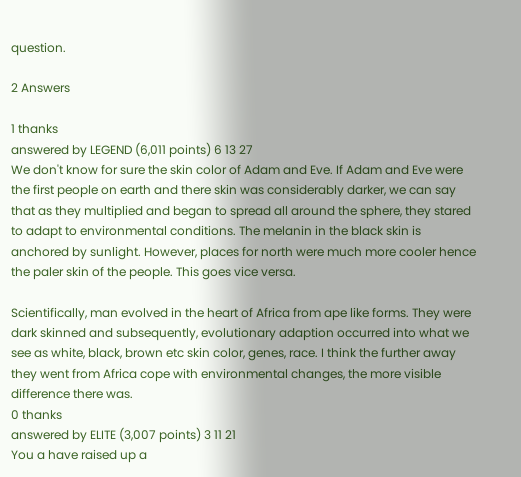question.

2 Answers

1 thanks
answered by LEGEND (6,011 points) 6 13 27
We don't know for sure the skin color of Adam and Eve. If Adam and Eve were the first people on earth and there skin was considerably darker, we can say that as they multiplied and began to spread all around the sphere, they stared to adapt to environmental conditions. The melanin in the black skin is anchored by sunlight. However, places for north were much more cooler hence the paler skin of the people. This goes vice versa.

Scientifically, man evolved in the heart of Africa from ape like forms. They were dark skinned and subsequently, evolutionary adaption occurred into what we see as white, black, brown etc skin color, genes, race. I think the further away they went from Africa cope with environmental changes, the more visible difference there was.
0 thanks
answered by ELITE (3,007 points) 3 11 21
You a have raised up a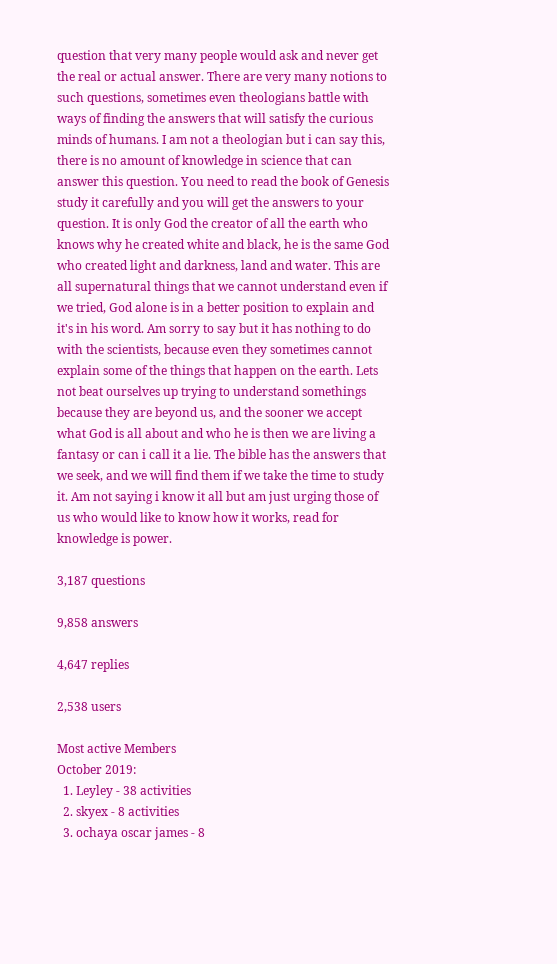question that very many people would ask and never get the real or actual answer. There are very many notions to such questions, sometimes even theologians battle with ways of finding the answers that will satisfy the curious minds of humans. I am not a theologian but i can say this, there is no amount of knowledge in science that can answer this question. You need to read the book of Genesis study it carefully and you will get the answers to your question. It is only God the creator of all the earth who knows why he created white and black, he is the same God who created light and darkness, land and water. This are all supernatural things that we cannot understand even if we tried, God alone is in a better position to explain and it's in his word. Am sorry to say but it has nothing to do with the scientists, because even they sometimes cannot explain some of the things that happen on the earth. Lets not beat ourselves up trying to understand somethings because they are beyond us, and the sooner we accept what God is all about and who he is then we are living a fantasy or can i call it a lie. The bible has the answers that we seek, and we will find them if we take the time to study it. Am not saying i know it all but am just urging those of us who would like to know how it works, read for knowledge is power.

3,187 questions

9,858 answers

4,647 replies

2,538 users

Most active Members
October 2019:
  1. Leyley - 38 activities
  2. skyex - 8 activities
  3. ochaya oscar james - 8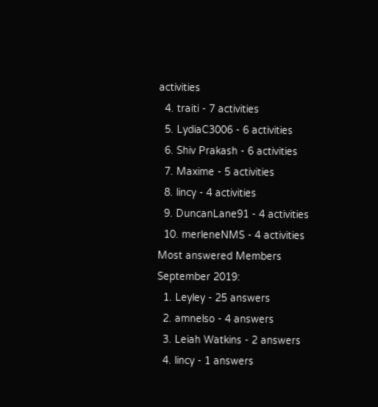activities
  4. traiti - 7 activities
  5. LydiaC3006 - 6 activities
  6. Shiv Prakash - 6 activities
  7. Maxime - 5 activities
  8. lincy - 4 activities
  9. DuncanLane91 - 4 activities
  10. merleneNMS - 4 activities
Most answered Members
September 2019:
  1. Leyley - 25 answers
  2. amnelso - 4 answers
  3. Leiah Watkins - 2 answers
  4. lincy - 1 answers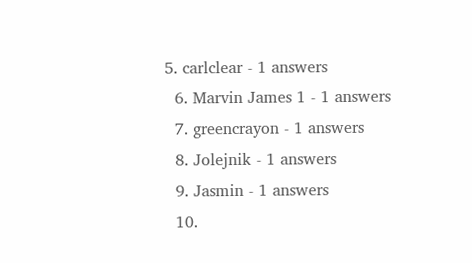5. carlclear - 1 answers
  6. Marvin James 1 - 1 answers
  7. greencrayon - 1 answers
  8. Jolejnik - 1 answers
  9. Jasmin - 1 answers
  10.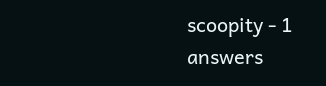scoopity - 1 answers